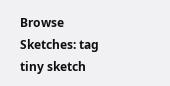Browse Sketches: tag tiny sketch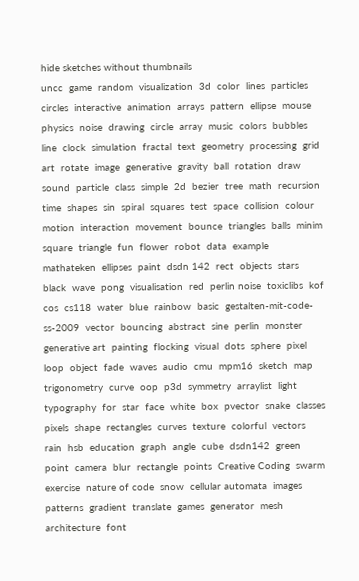hide sketches without thumbnails
uncc  game  random  visualization  3d  color  lines  particles  circles  interactive  animation  arrays  pattern  ellipse  mouse  physics  noise  drawing  circle  array  music  colors  bubbles  line  clock  simulation  fractal  text  geometry  processing  grid  art  rotate  image  generative  gravity  ball  rotation  draw  sound  particle  class  simple  2d  bezier  tree  math  recursion  time  shapes  sin  spiral  squares  test  space  collision  colour  motion  interaction  movement  bounce  triangles  balls  minim  square  triangle  fun  flower  robot  data  example  mathateken  ellipses  paint  dsdn 142  rect  objects  stars  black  wave  pong  visualisation  red  perlin noise  toxiclibs  kof  cos  cs118  water  blue  rainbow  basic  gestalten-mit-code-ss-2009  vector  bouncing  abstract  sine  perlin  monster  generative art  painting  flocking  visual  dots  sphere  pixel  loop  object  fade  waves  audio  cmu  mpm16  sketch  map  trigonometry  curve  oop  p3d  symmetry  arraylist  light  typography  for  star  face  white  box  pvector  snake  classes  pixels  shape  rectangles  curves  texture  colorful  vectors  rain  hsb  education  graph  angle  cube  dsdn142  green  point  camera  blur  rectangle  points  Creative Coding  swarm  exercise  nature of code  snow  cellular automata  images  patterns  gradient  translate  games  generator  mesh  architecture  font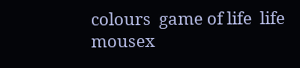colours  game of life  life  mousex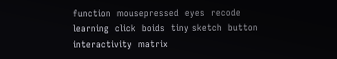function  mousepressed  eyes  recode  learning  click  boids  tiny sketch  button  interactivity  matrix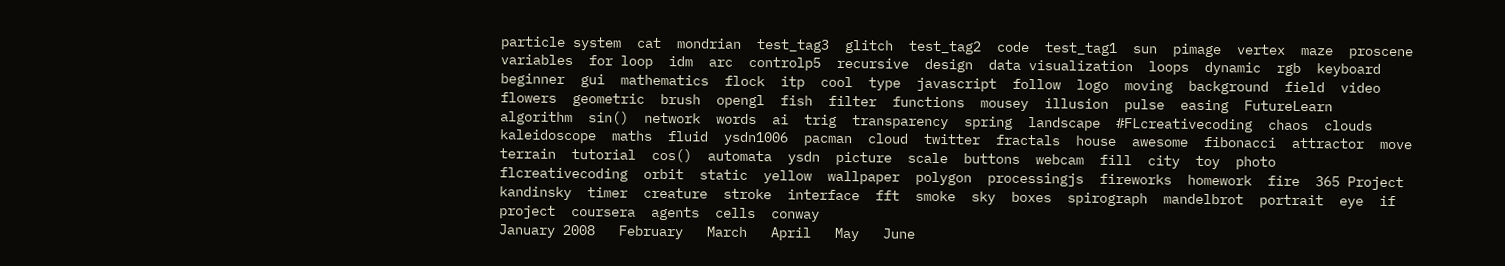particle system  cat  mondrian  test_tag3  glitch  test_tag2  code  test_tag1  sun  pimage  vertex  maze  proscene  variables  for loop  idm  arc  controlp5  recursive  design  data visualization  loops  dynamic  rgb  keyboard  beginner  gui  mathematics  flock  itp  cool  type  javascript  follow  logo  moving  background  field  video  flowers  geometric  brush  opengl  fish  filter  functions  mousey  illusion  pulse  easing  FutureLearn  algorithm  sin()  network  words  ai  trig  transparency  spring  landscape  #FLcreativecoding  chaos  clouds  kaleidoscope  maths  fluid  ysdn1006  pacman  cloud  twitter  fractals  house  awesome  fibonacci  attractor  move  terrain  tutorial  cos()  automata  ysdn  picture  scale  buttons  webcam  fill  city  toy  photo  flcreativecoding  orbit  static  yellow  wallpaper  polygon  processingjs  fireworks  homework  fire  365 Project  kandinsky  timer  creature  stroke  interface  fft  smoke  sky  boxes  spirograph  mandelbrot  portrait  eye  if  project  coursera  agents  cells  conway
January 2008   February   March   April   May   June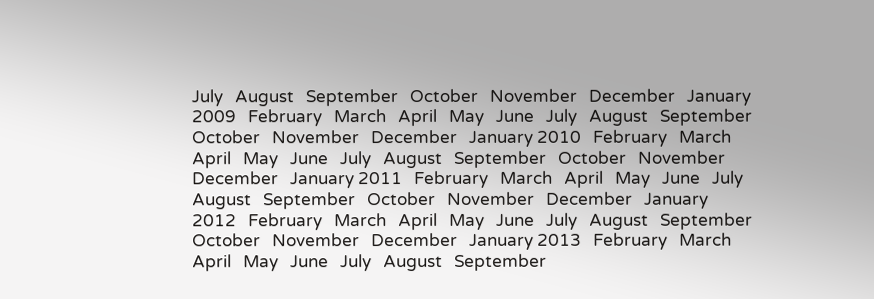July   August   September   October   November   December   January 2009   February   March   April   May   June   July   August   September   October   November   December   January 2010   February   March   April   May   June   July   August   September   October   November   December   January 2011   February   March   April   May   June   July   August   September   October   November   December   January 2012   February   March   April   May   June   July   August   September   October   November   December   January 2013   February   March   April   May   June   July   August   September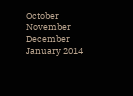October   November   December   January 2014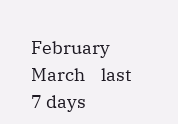February   March    last 7 days